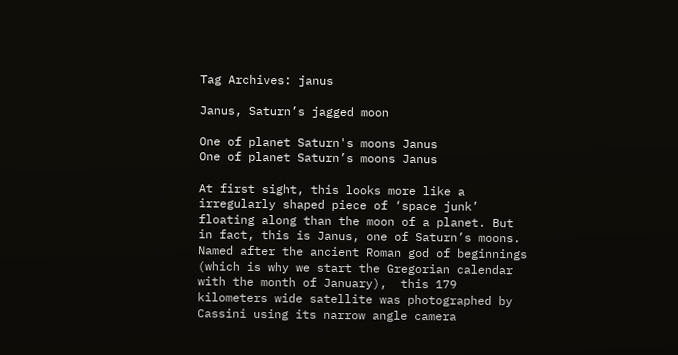Tag Archives: janus

Janus, Saturn’s jagged moon

One of planet Saturn's moons Janus
One of planet Saturn’s moons Janus

At first sight, this looks more like a irregularly shaped piece of ‘space junk’ floating along than the moon of a planet. But in fact, this is Janus, one of Saturn’s moons. Named after the ancient Roman god of beginnings (which is why we start the Gregorian calendar with the month of January),  this 179 kilometers wide satellite was photographed by Cassini using its narrow angle camera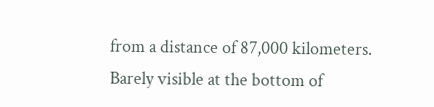from a distance of 87,000 kilometers. Barely visible at the bottom of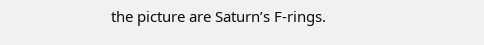the picture are Saturn’s F-rings.